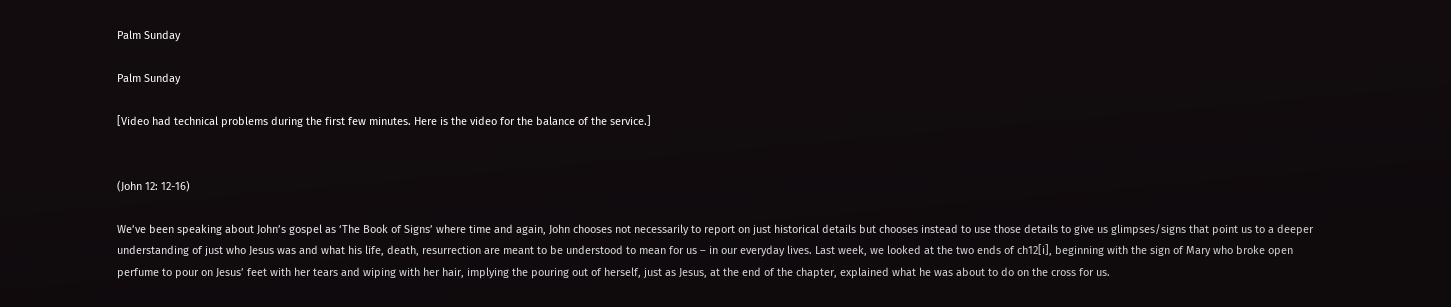Palm Sunday

Palm Sunday

[Video had technical problems during the first few minutes. Here is the video for the balance of the service.]


(John 12: 12-16)

We’ve been speaking about John’s gospel as ‘The Book of Signs’ where time and again, John chooses not necessarily to report on just historical details but chooses instead to use those details to give us glimpses/signs that point us to a deeper understanding of just who Jesus was and what his life, death, resurrection are meant to be understood to mean for us – in our everyday lives. Last week, we looked at the two ends of ch12[i], beginning with the sign of Mary who broke open perfume to pour on Jesus’ feet with her tears and wiping with her hair, implying the pouring out of herself, just as Jesus, at the end of the chapter, explained what he was about to do on the cross for us.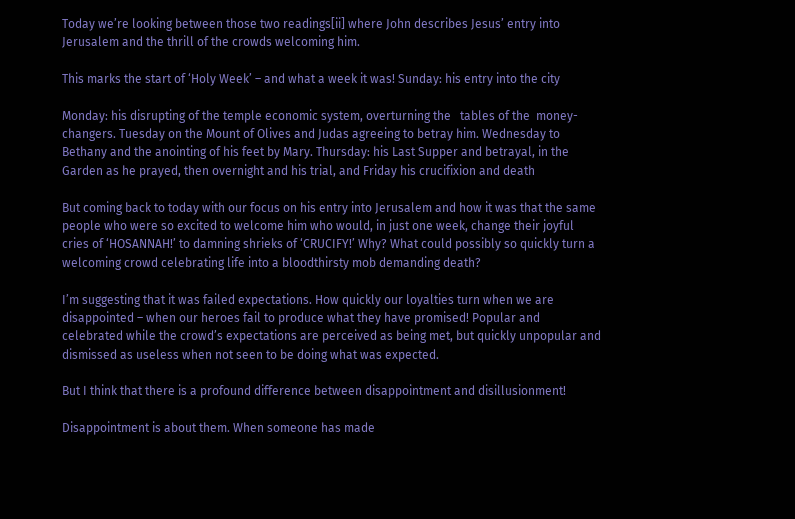Today we’re looking between those two readings[ii] where John describes Jesus’ entry into Jerusalem and the thrill of the crowds welcoming him.

This marks the start of ‘Holy Week’ – and what a week it was! Sunday: his entry into the city

Monday: his disrupting of the temple economic system, overturning the   tables of the  money-changers. Tuesday on the Mount of Olives and Judas agreeing to betray him. Wednesday to Bethany and the anointing of his feet by Mary. Thursday: his Last Supper and betrayal, in the Garden as he prayed, then overnight and his trial, and Friday his crucifixion and death

But coming back to today with our focus on his entry into Jerusalem and how it was that the same people who were so excited to welcome him who would, in just one week, change their joyful cries of ‘HOSANNAH!’ to damning shrieks of ‘CRUCIFY!’ Why? What could possibly so quickly turn a welcoming crowd celebrating life into a bloodthirsty mob demanding death?

I’m suggesting that it was failed expectations. How quickly our loyalties turn when we are disappointed – when our heroes fail to produce what they have promised! Popular and celebrated while the crowd’s expectations are perceived as being met, but quickly unpopular and dismissed as useless when not seen to be doing what was expected.

But I think that there is a profound difference between disappointment and disillusionment!

Disappointment is about them. When someone has made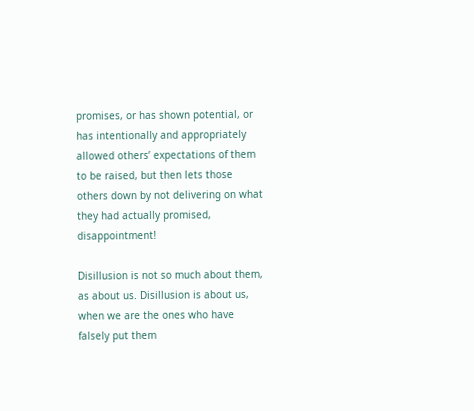promises, or has shown potential, or has intentionally and appropriately allowed others’ expectations of them to be raised, but then lets those others down by not delivering on what they had actually promised, disappointment!

Disillusion is not so much about them, as about us. Disillusion is about us, when we are the ones who have falsely put them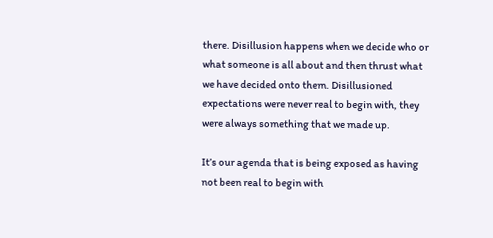there. Disillusion happens when we decide who or what someone is all about and then thrust what we have decided onto them. Disillusioned expectations were never real to begin with, they were always something that we made up.

It’s our agenda that is being exposed as having not been real to begin with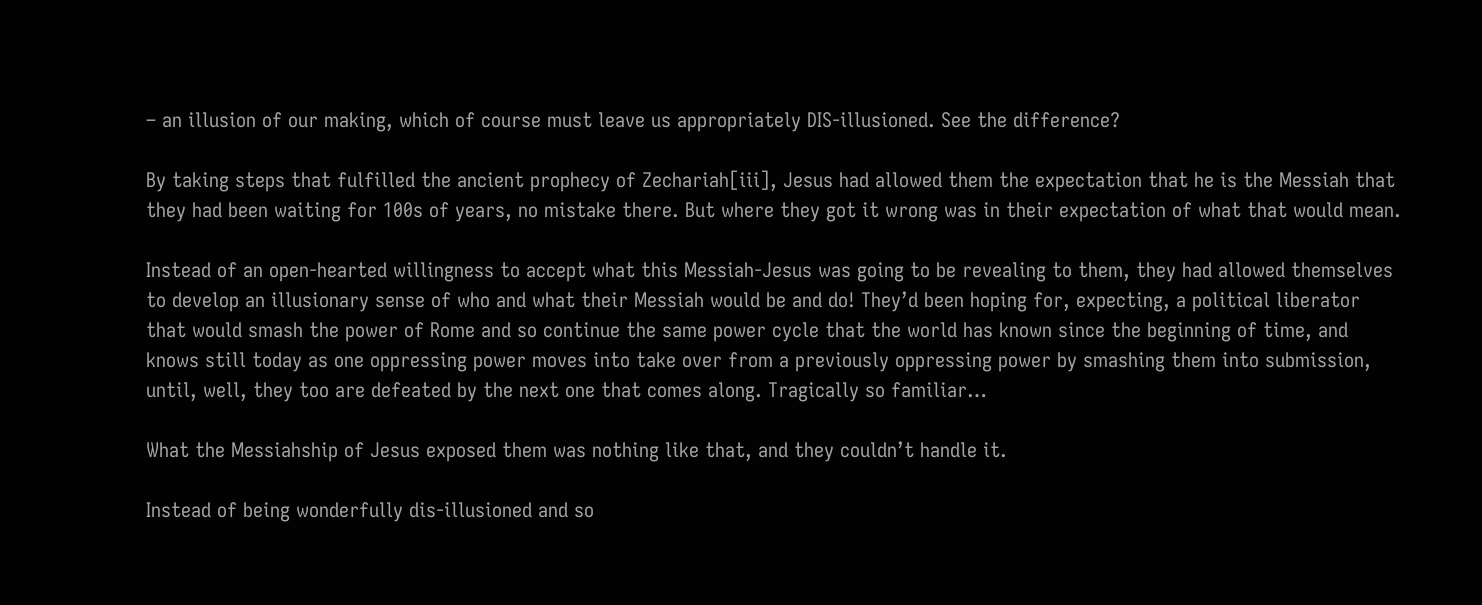– an illusion of our making, which of course must leave us appropriately DIS-illusioned. See the difference?

By taking steps that fulfilled the ancient prophecy of Zechariah[iii], Jesus had allowed them the expectation that he is the Messiah that they had been waiting for 100s of years, no mistake there. But where they got it wrong was in their expectation of what that would mean.

Instead of an open-hearted willingness to accept what this Messiah-Jesus was going to be revealing to them, they had allowed themselves to develop an illusionary sense of who and what their Messiah would be and do! They’d been hoping for, expecting, a political liberator that would smash the power of Rome and so continue the same power cycle that the world has known since the beginning of time, and knows still today as one oppressing power moves into take over from a previously oppressing power by smashing them into submission, until, well, they too are defeated by the next one that comes along. Tragically so familiar…

What the Messiahship of Jesus exposed them was nothing like that, and they couldn’t handle it.

Instead of being wonderfully dis-illusioned and so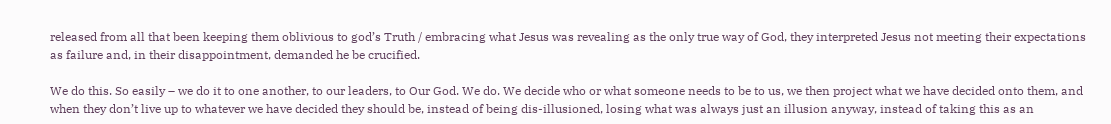released from all that been keeping them oblivious to god’s Truth / embracing what Jesus was revealing as the only true way of God, they interpreted Jesus not meeting their expectations as failure and, in their disappointment, demanded he be crucified.

We do this. So easily – we do it to one another, to our leaders, to Our God. We do. We decide who or what someone needs to be to us, we then project what we have decided onto them, and when they don’t live up to whatever we have decided they should be, instead of being dis-illusioned, losing what was always just an illusion anyway, instead of taking this as an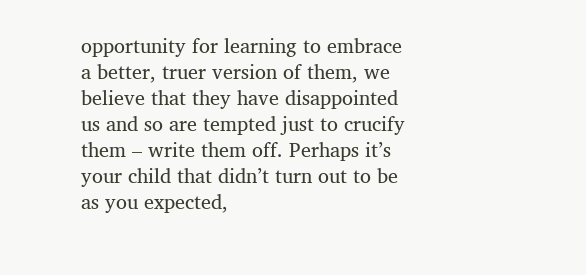opportunity for learning to embrace a better, truer version of them, we believe that they have disappointed us and so are tempted just to crucify them – write them off. Perhaps it’s your child that didn’t turn out to be as you expected,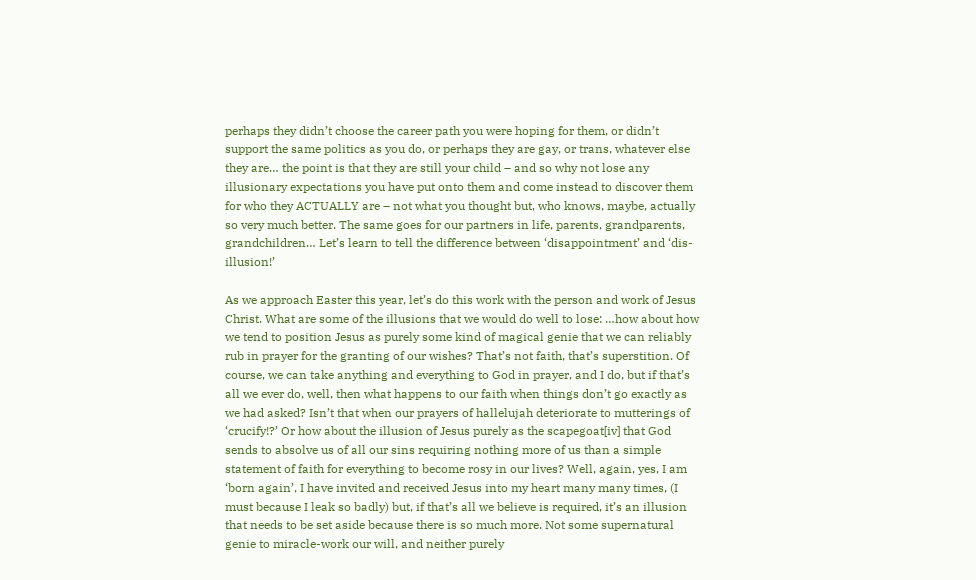perhaps they didn’t choose the career path you were hoping for them, or didn’t support the same politics as you do, or perhaps they are gay, or trans, whatever else they are… the point is that they are still your child – and so why not lose any illusionary expectations you have put onto them and come instead to discover them for who they ACTUALLY are – not what you thought but, who knows, maybe, actually so very much better. The same goes for our partners in life, parents, grandparents, grandchildren… Let’s learn to tell the difference between ‘disappointment’ and ‘dis-illusion!’

As we approach Easter this year, let’s do this work with the person and work of Jesus Christ. What are some of the illusions that we would do well to lose: …how about how we tend to position Jesus as purely some kind of magical genie that we can reliably rub in prayer for the granting of our wishes? That’s not faith, that’s superstition. Of course, we can take anything and everything to God in prayer, and I do, but if that’s all we ever do, well, then what happens to our faith when things don’t go exactly as we had asked? Isn’t that when our prayers of hallelujah deteriorate to mutterings of ‘crucify!?’ Or how about the illusion of Jesus purely as the scapegoat[iv] that God sends to absolve us of all our sins requiring nothing more of us than a simple statement of faith for everything to become rosy in our lives? Well, again, yes, I am ‘born again’, I have invited and received Jesus into my heart many many times, (I must because I leak so badly) but, if that’s all we believe is required, it’s an illusion that needs to be set aside because there is so much more. Not some supernatural genie to miracle-work our will, and neither purely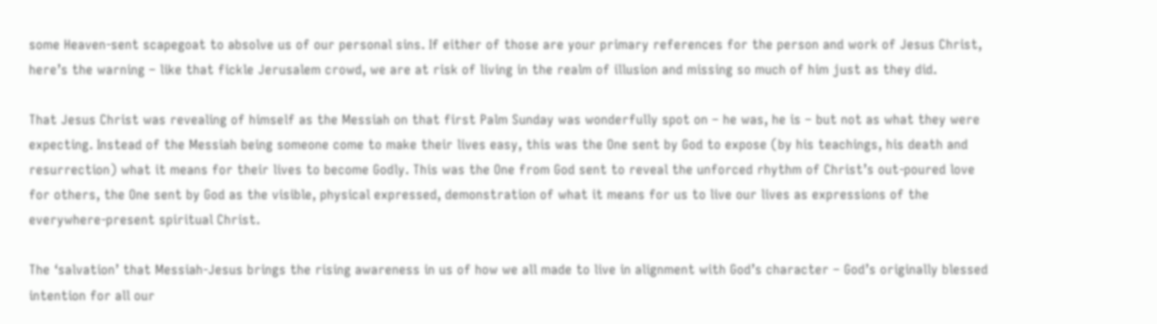some Heaven-sent scapegoat to absolve us of our personal sins. If either of those are your primary references for the person and work of Jesus Christ, here’s the warning – like that fickle Jerusalem crowd, we are at risk of living in the realm of illusion and missing so much of him just as they did.

That Jesus Christ was revealing of himself as the Messiah on that first Palm Sunday was wonderfully spot on – he was, he is – but not as what they were expecting. Instead of the Messiah being someone come to make their lives easy, this was the One sent by God to expose (by his teachings, his death and resurrection) what it means for their lives to become Godly. This was the One from God sent to reveal the unforced rhythm of Christ’s out-poured love for others, the One sent by God as the visible, physical expressed, demonstration of what it means for us to live our lives as expressions of the everywhere-present spiritual Christ.

The ‘salvation’ that Messiah-Jesus brings the rising awareness in us of how we all made to live in alignment with God’s character – God’s originally blessed intention for all our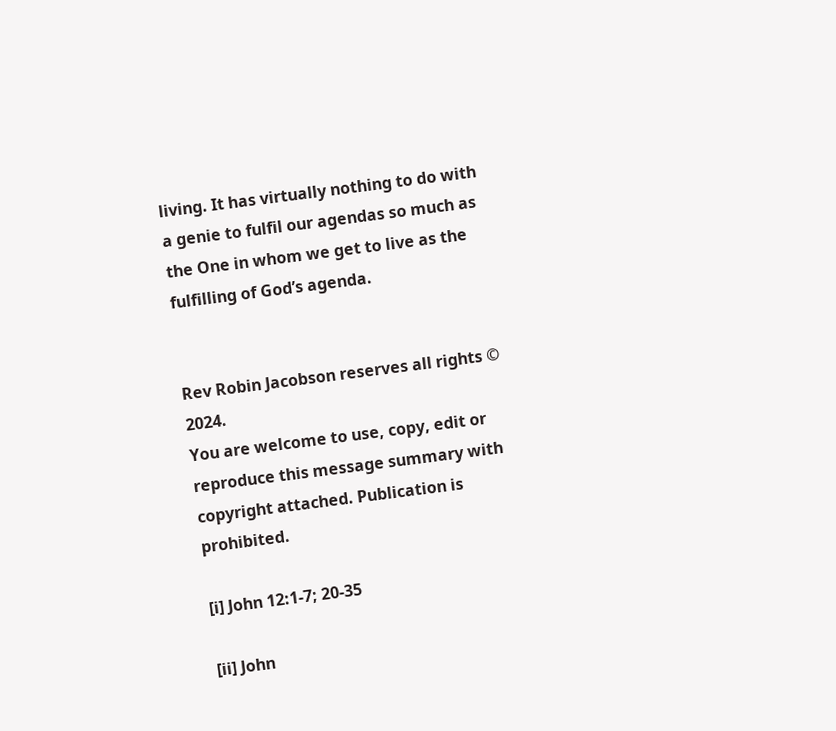living. It has virtually nothing to do with a genie to fulfil our agendas so much as the One in whom we get to live as the fulfilling of God’s agenda.


Rev Robin Jacobson reserves all rights © 2024.
You are welcome to use, copy, edit or reproduce this message summary with copyright attached. Publication is prohibited.

[i] John 12:1-7; 20-35

[ii] John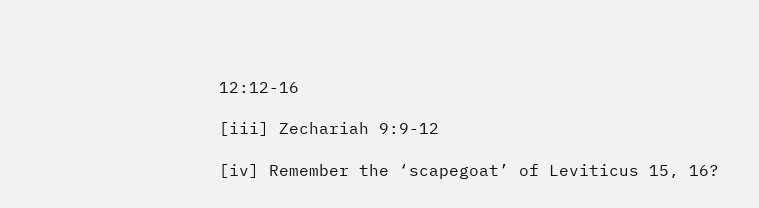12:12-16

[iii] Zechariah 9:9-12

[iv] Remember the ‘scapegoat’ of Leviticus 15, 16?